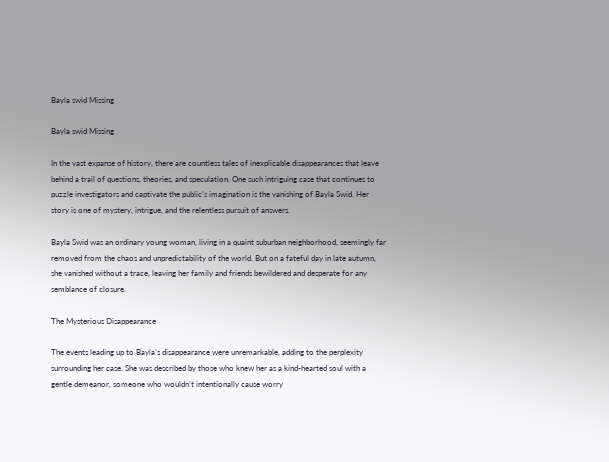Bayla swid Missing

Bayla swid Missing

In the vast expanse of history, there are countless tales of inexplicable disappearances that leave behind a trail of questions, theories, and speculation. One such intriguing case that continues to puzzle investigators and captivate the public’s imagination is the vanishing of Bayla Swid. Her story is one of mystery, intrigue, and the relentless pursuit of answers.

Bayla Swid was an ordinary young woman, living in a quaint suburban neighborhood, seemingly far removed from the chaos and unpredictability of the world. But on a fateful day in late autumn, she vanished without a trace, leaving her family and friends bewildered and desperate for any semblance of closure.

The Mysterious Disappearance

The events leading up to Bayla’s disappearance were unremarkable, adding to the perplexity surrounding her case. She was described by those who knew her as a kind-hearted soul with a gentle demeanor, someone who wouldn’t intentionally cause worry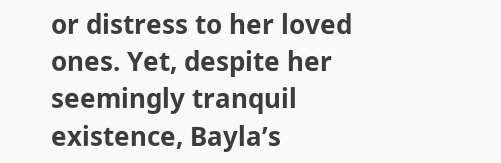or distress to her loved ones. Yet, despite her seemingly tranquil existence, Bayla’s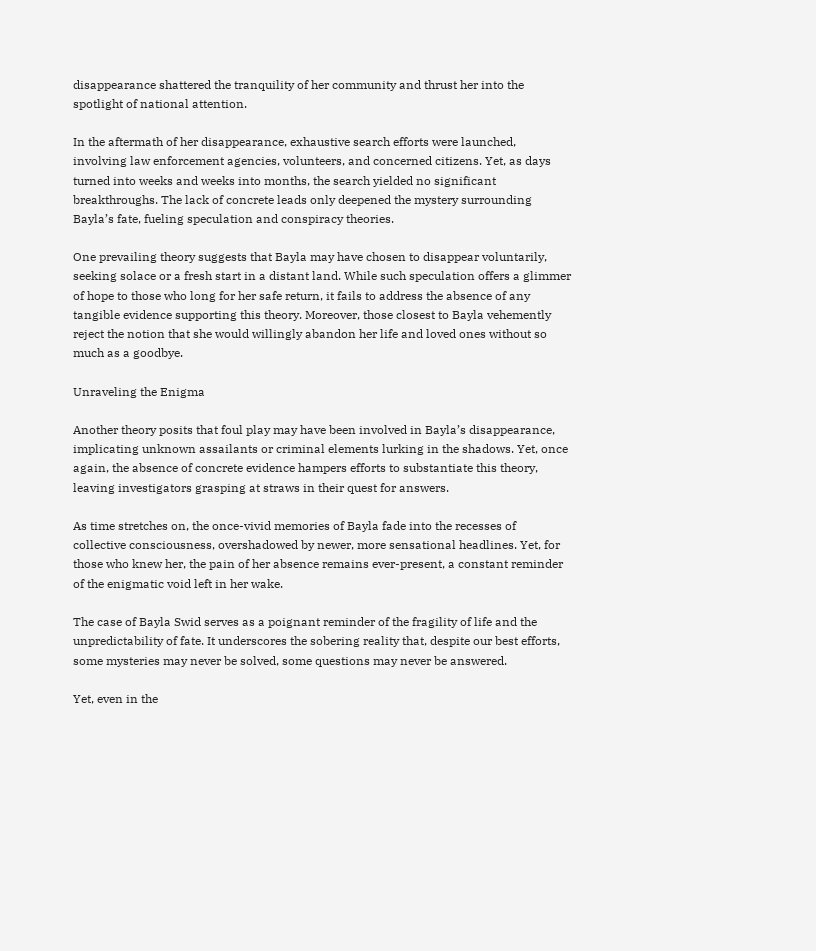disappearance shattered the tranquility of her community and thrust her into the spotlight of national attention.

In the aftermath of her disappearance, exhaustive search efforts were launched, involving law enforcement agencies, volunteers, and concerned citizens. Yet, as days turned into weeks and weeks into months, the search yielded no significant breakthroughs. The lack of concrete leads only deepened the mystery surrounding Bayla’s fate, fueling speculation and conspiracy theories.

One prevailing theory suggests that Bayla may have chosen to disappear voluntarily, seeking solace or a fresh start in a distant land. While such speculation offers a glimmer of hope to those who long for her safe return, it fails to address the absence of any tangible evidence supporting this theory. Moreover, those closest to Bayla vehemently reject the notion that she would willingly abandon her life and loved ones without so much as a goodbye.

Unraveling the Enigma

Another theory posits that foul play may have been involved in Bayla’s disappearance, implicating unknown assailants or criminal elements lurking in the shadows. Yet, once again, the absence of concrete evidence hampers efforts to substantiate this theory, leaving investigators grasping at straws in their quest for answers.

As time stretches on, the once-vivid memories of Bayla fade into the recesses of collective consciousness, overshadowed by newer, more sensational headlines. Yet, for those who knew her, the pain of her absence remains ever-present, a constant reminder of the enigmatic void left in her wake.

The case of Bayla Swid serves as a poignant reminder of the fragility of life and the unpredictability of fate. It underscores the sobering reality that, despite our best efforts, some mysteries may never be solved, some questions may never be answered.

Yet, even in the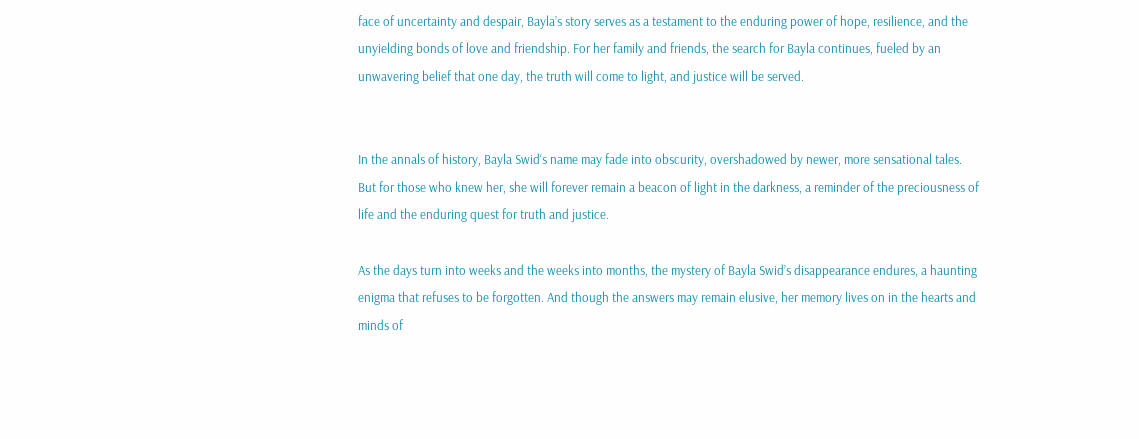face of uncertainty and despair, Bayla’s story serves as a testament to the enduring power of hope, resilience, and the unyielding bonds of love and friendship. For her family and friends, the search for Bayla continues, fueled by an unwavering belief that one day, the truth will come to light, and justice will be served.


In the annals of history, Bayla Swid‘s name may fade into obscurity, overshadowed by newer, more sensational tales. But for those who knew her, she will forever remain a beacon of light in the darkness, a reminder of the preciousness of life and the enduring quest for truth and justice.

As the days turn into weeks and the weeks into months, the mystery of Bayla Swid’s disappearance endures, a haunting enigma that refuses to be forgotten. And though the answers may remain elusive, her memory lives on in the hearts and minds of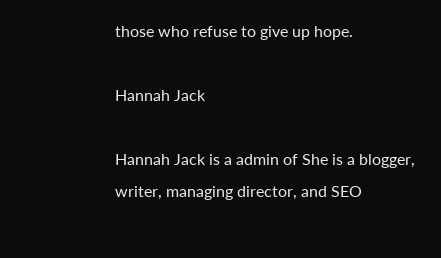those who refuse to give up hope.

Hannah Jack

Hannah Jack is a admin of She is a blogger, writer, managing director, and SEO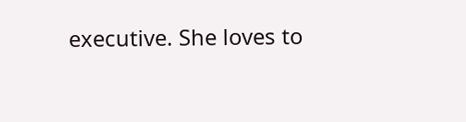executive. She loves to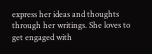express her ideas and thoughts through her writings. She loves to get engaged with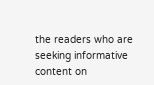the readers who are seeking informative content on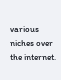various niches over the internet.